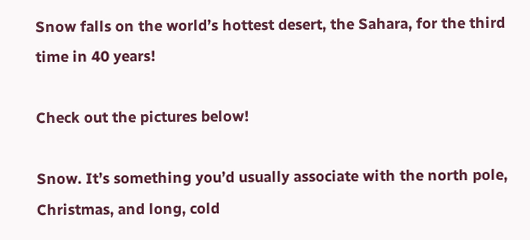Snow falls on the world’s hottest desert, the Sahara, for the third time in 40 years!

Check out the pictures below!

Snow. It’s something you’d usually associate with the north pole, Christmas, and long, cold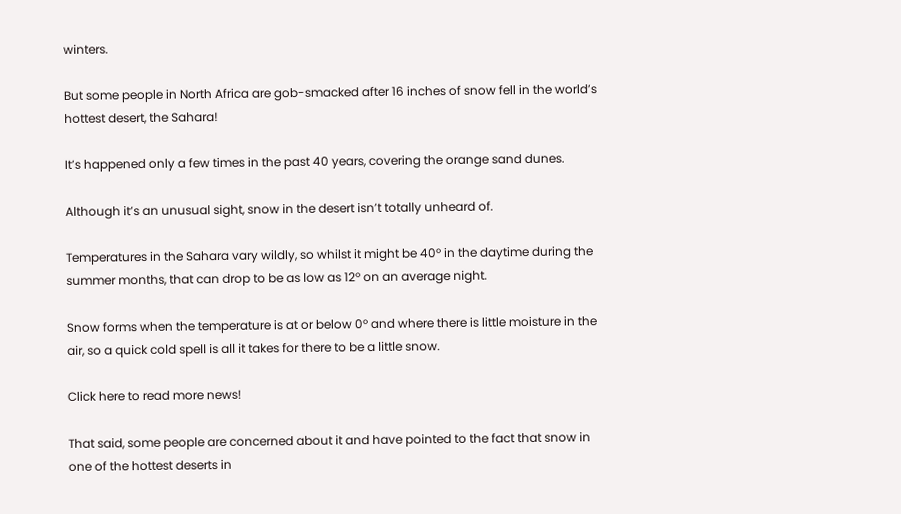winters.

But some people in North Africa are gob-smacked after 16 inches of snow fell in the world’s hottest desert, the Sahara!

It’s happened only a few times in the past 40 years, covering the orange sand dunes.

Although it’s an unusual sight, snow in the desert isn’t totally unheard of.

Temperatures in the Sahara vary wildly, so whilst it might be 40º in the daytime during the summer months, that can drop to be as low as 12º on an average night.

Snow forms when the temperature is at or below 0º and where there is little moisture in the air, so a quick cold spell is all it takes for there to be a little snow.

Click here to read more news!

That said, some people are concerned about it and have pointed to the fact that snow in one of the hottest deserts in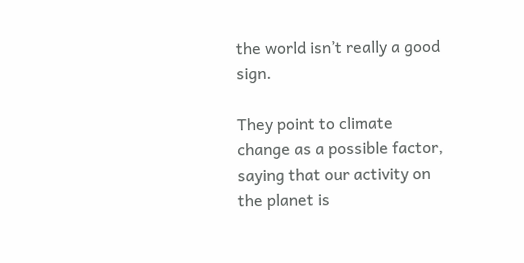the world isn’t really a good sign.

They point to climate change as a possible factor, saying that our activity on the planet is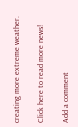creating more extreme weather.

Click here to read more news!

Add a comment